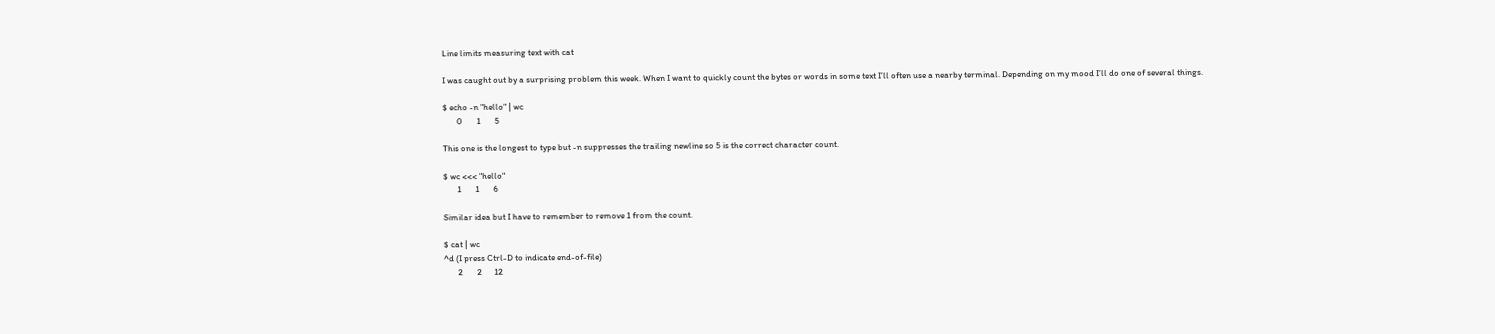Line limits measuring text with cat

I was caught out by a surprising problem this week. When I want to quickly count the bytes or words in some text I’ll often use a nearby terminal. Depending on my mood I’ll do one of several things.

$ echo -n "hello" | wc
       0       1       5

This one is the longest to type but -n suppresses the trailing newline so 5 is the correct character count.

$ wc <<< "hello"
       1       1       6

Similar idea but I have to remember to remove 1 from the count.

$ cat | wc
^d (I press Ctrl-D to indicate end-of-file)
       2       2      12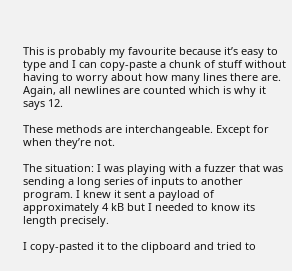This is probably my favourite because it’s easy to type and I can copy-paste a chunk of stuff without having to worry about how many lines there are. Again, all newlines are counted which is why it says 12.

These methods are interchangeable. Except for when they’re not.

The situation: I was playing with a fuzzer that was sending a long series of inputs to another program. I knew it sent a payload of approximately 4 kB but I needed to know its length precisely.

I copy-pasted it to the clipboard and tried to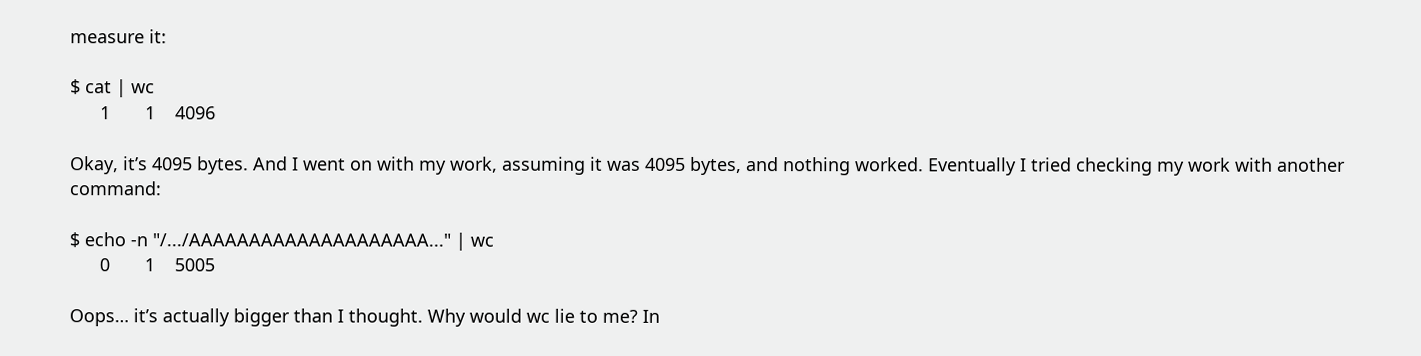measure it:

$ cat | wc
      1       1    4096

Okay, it’s 4095 bytes. And I went on with my work, assuming it was 4095 bytes, and nothing worked. Eventually I tried checking my work with another command:

$ echo -n "/.../AAAAAAAAAAAAAAAAAAAA..." | wc
      0       1    5005

Oops… it’s actually bigger than I thought. Why would wc lie to me? In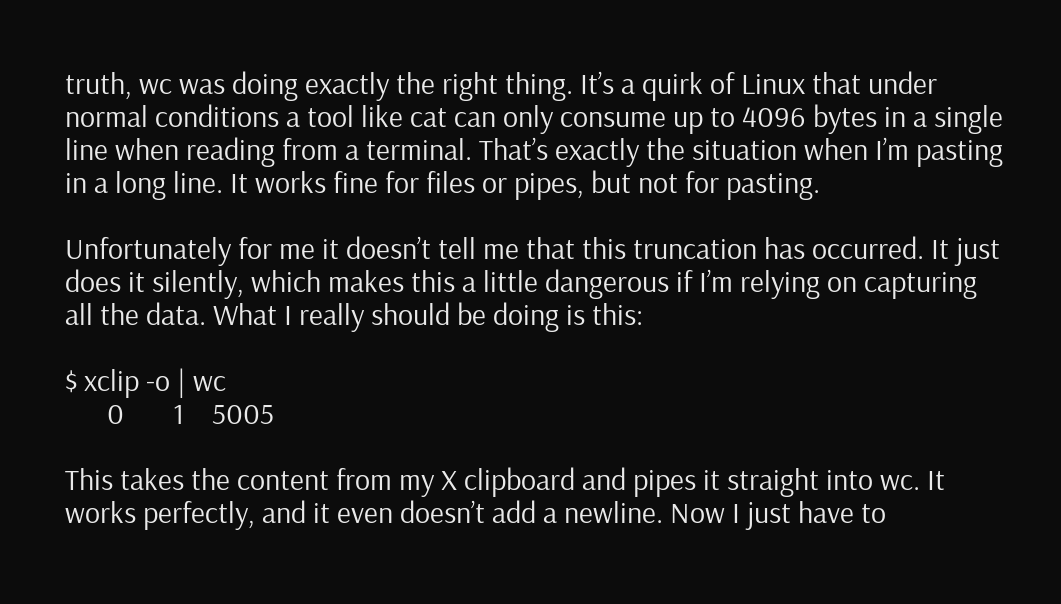truth, wc was doing exactly the right thing. It’s a quirk of Linux that under normal conditions a tool like cat can only consume up to 4096 bytes in a single line when reading from a terminal. That’s exactly the situation when I’m pasting in a long line. It works fine for files or pipes, but not for pasting.

Unfortunately for me it doesn’t tell me that this truncation has occurred. It just does it silently, which makes this a little dangerous if I’m relying on capturing all the data. What I really should be doing is this:

$ xclip -o | wc
      0       1    5005

This takes the content from my X clipboard and pipes it straight into wc. It works perfectly, and it even doesn’t add a newline. Now I just have to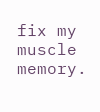fix my muscle memory.